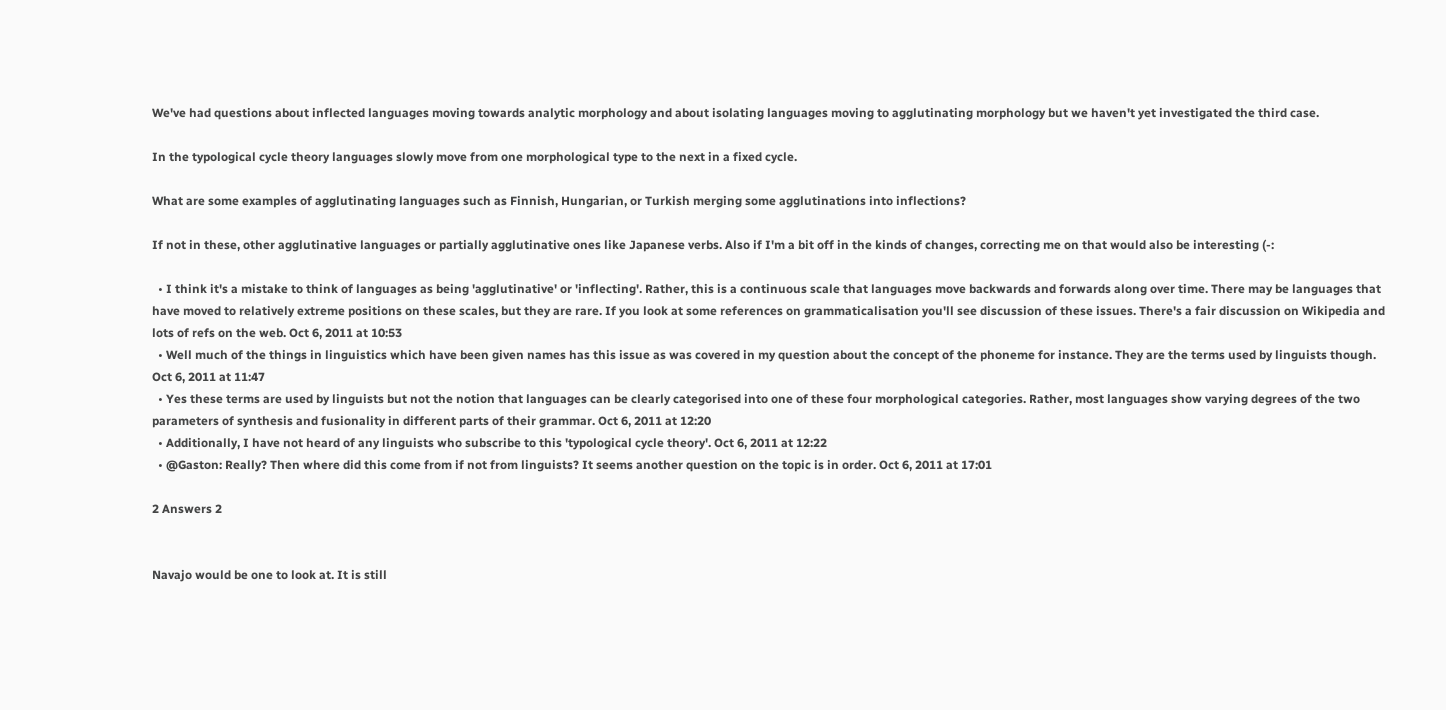We've had questions about inflected languages moving towards analytic morphology and about isolating languages moving to agglutinating morphology but we haven't yet investigated the third case.

In the typological cycle theory languages slowly move from one morphological type to the next in a fixed cycle.

What are some examples of agglutinating languages such as Finnish, Hungarian, or Turkish merging some agglutinations into inflections?

If not in these, other agglutinative languages or partially agglutinative ones like Japanese verbs. Also if I'm a bit off in the kinds of changes, correcting me on that would also be interesting (-:

  • I think it's a mistake to think of languages as being 'agglutinative' or 'inflecting'. Rather, this is a continuous scale that languages move backwards and forwards along over time. There may be languages that have moved to relatively extreme positions on these scales, but they are rare. If you look at some references on grammaticalisation you'll see discussion of these issues. There's a fair discussion on Wikipedia and lots of refs on the web. Oct 6, 2011 at 10:53
  • Well much of the things in linguistics which have been given names has this issue as was covered in my question about the concept of the phoneme for instance. They are the terms used by linguists though. Oct 6, 2011 at 11:47
  • Yes these terms are used by linguists but not the notion that languages can be clearly categorised into one of these four morphological categories. Rather, most languages show varying degrees of the two parameters of synthesis and fusionality in different parts of their grammar. Oct 6, 2011 at 12:20
  • Additionally, I have not heard of any linguists who subscribe to this 'typological cycle theory'. Oct 6, 2011 at 12:22
  • @Gaston: Really? Then where did this come from if not from linguists? It seems another question on the topic is in order. Oct 6, 2011 at 17:01

2 Answers 2


Navajo would be one to look at. It is still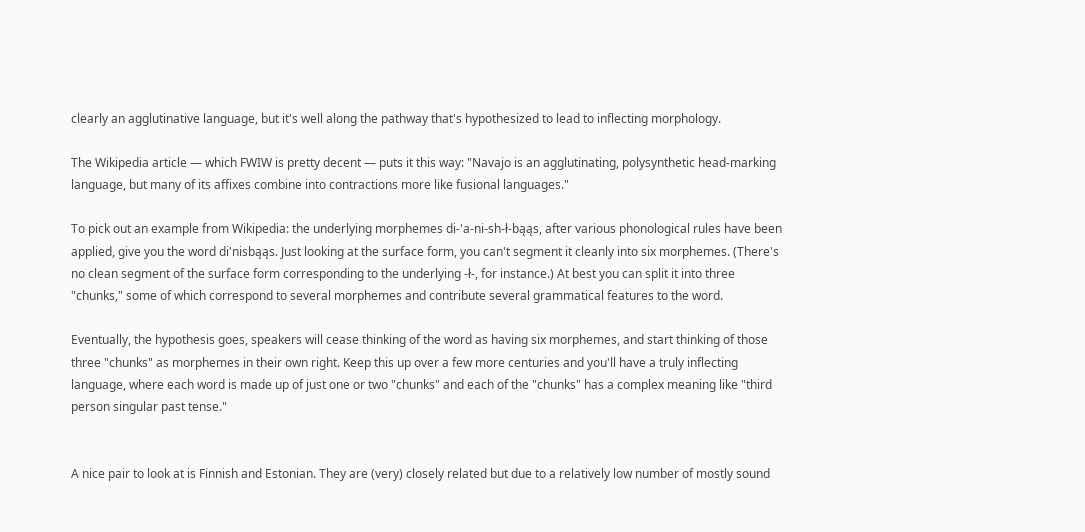clearly an agglutinative language, but it's well along the pathway that's hypothesized to lead to inflecting morphology.

The Wikipedia article — which FWIW is pretty decent — puts it this way: "Navajo is an agglutinating, polysynthetic head-marking language, but many of its affixes combine into contractions more like fusional languages."

To pick out an example from Wikipedia: the underlying morphemes di-'a-ni-sh-ł-bąąs, after various phonological rules have been applied, give you the word di'nisbąąs. Just looking at the surface form, you can't segment it cleanly into six morphemes. (There's no clean segment of the surface form corresponding to the underlying -ł-, for instance.) At best you can split it into three "chunks," some of which correspond to several morphemes and contribute several grammatical features to the word.

Eventually, the hypothesis goes, speakers will cease thinking of the word as having six morphemes, and start thinking of those three "chunks" as morphemes in their own right. Keep this up over a few more centuries and you'll have a truly inflecting language, where each word is made up of just one or two "chunks" and each of the "chunks" has a complex meaning like "third person singular past tense."


A nice pair to look at is Finnish and Estonian. They are (very) closely related but due to a relatively low number of mostly sound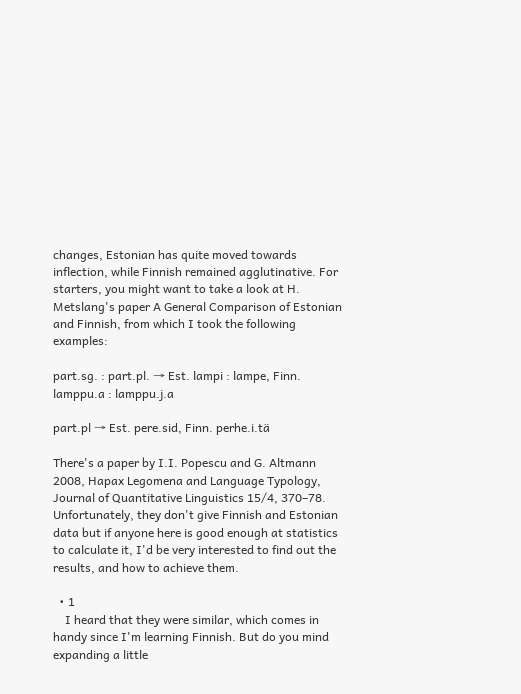changes, Estonian has quite moved towards inflection, while Finnish remained agglutinative. For starters, you might want to take a look at H. Metslang's paper A General Comparison of Estonian and Finnish, from which I took the following examples:

part.sg. : part.pl. → Est. lampi : lampe, Finn. lamppu.a : lamppu.j.a

part.pl → Est. pere.sid, Finn. perhe.i.tä

There's a paper by I.I. Popescu and G. Altmann 2008, Hapax Legomena and Language Typology, Journal of Quantitative Linguistics 15/4, 370–78. Unfortunately, they don't give Finnish and Estonian data but if anyone here is good enough at statistics to calculate it, I'd be very interested to find out the results, and how to achieve them.

  • 1
    I heard that they were similar, which comes in handy since I'm learning Finnish. But do you mind expanding a little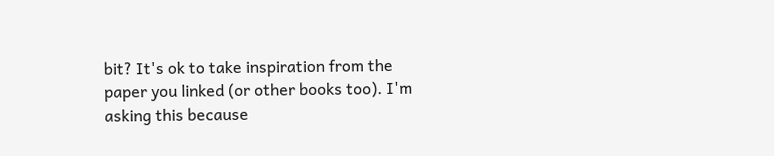bit? It's ok to take inspiration from the paper you linked (or other books too). I'm asking this because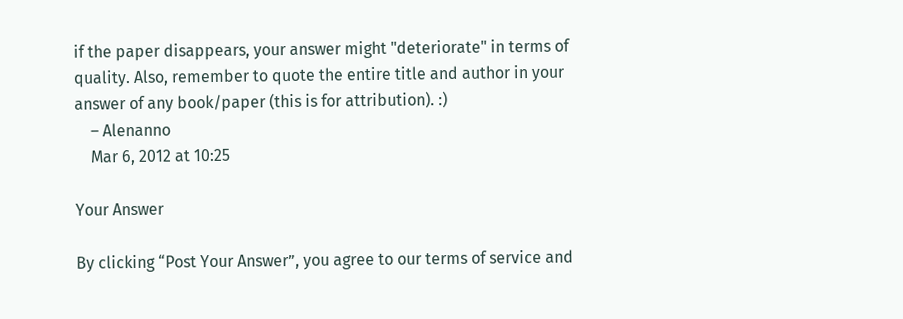if the paper disappears, your answer might "deteriorate" in terms of quality. Also, remember to quote the entire title and author in your answer of any book/paper (this is for attribution). :)
    – Alenanno
    Mar 6, 2012 at 10:25

Your Answer

By clicking “Post Your Answer”, you agree to our terms of service and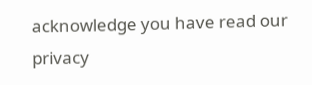acknowledge you have read our privacy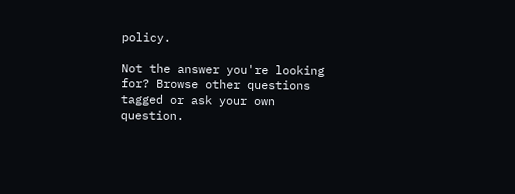policy.

Not the answer you're looking for? Browse other questions tagged or ask your own question.